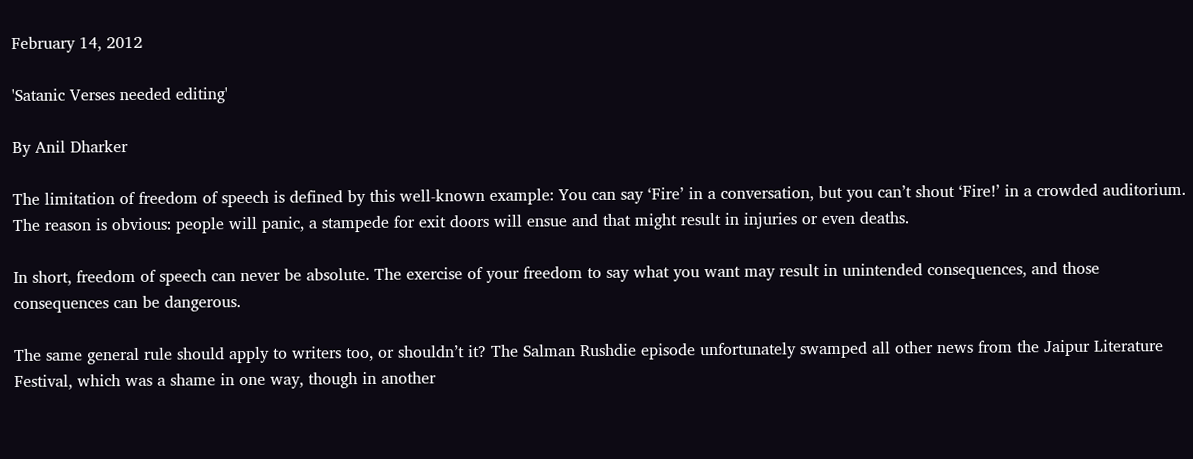February 14, 2012

'Satanic Verses needed editing'

By Anil Dharker

The limitation of freedom of speech is defined by this well-known example: You can say ‘Fire’ in a conversation, but you can’t shout ‘Fire!’ in a crowded auditorium. The reason is obvious: people will panic, a stampede for exit doors will ensue and that might result in injuries or even deaths.

In short, freedom of speech can never be absolute. The exercise of your freedom to say what you want may result in unintended consequences, and those consequences can be dangerous.

The same general rule should apply to writers too, or shouldn’t it? The Salman Rushdie episode unfortunately swamped all other news from the Jaipur Literature Festival, which was a shame in one way, though in another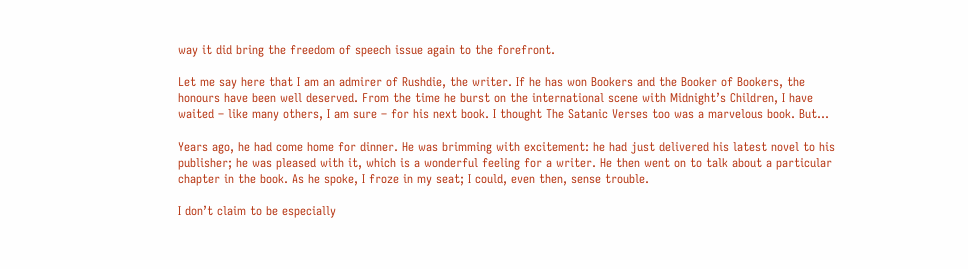way it did bring the freedom of speech issue again to the forefront.

Let me say here that I am an admirer of Rushdie, the writer. If he has won Bookers and the Booker of Bookers, the honours have been well deserved. From the time he burst on the international scene with Midnight’s Children, I have waited – like many others, I am sure – for his next book. I thought The Satanic Verses too was a marvelous book. But…

Years ago, he had come home for dinner. He was brimming with excitement: he had just delivered his latest novel to his publisher; he was pleased with it, which is a wonderful feeling for a writer. He then went on to talk about a particular chapter in the book. As he spoke, I froze in my seat; I could, even then, sense trouble.

I don’t claim to be especially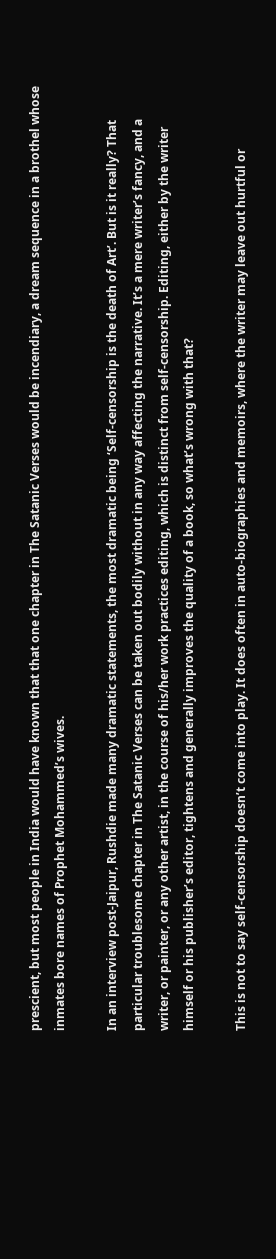prescient, but most people in India would have known that that one chapter in The Satanic Verses would be incendiary, a dream sequence in a brothel whose inmates bore names of Prophet Mohammed’s wives.

In an interview post-Jaipur, Rushdie made many dramatic statements, the most dramatic being ‘Self-censorship is the death of Art’. But is it really? That particular troublesome chapter in The Satanic Verses can be taken out bodily without in any way affecting the narrative. It’s a mere writer’s fancy, and a writer, or painter, or any other artist, in the course of his/her work practices editing, which is distinct from self-censorship. Editing, either by the writer himself or his publisher’s editor, tightens and generally improves the quality of a book, so what’s wrong with that?

This is not to say self-censorship doesn’t come into play. It does often in auto-biographies and memoirs, where the writer may leave out hurtful or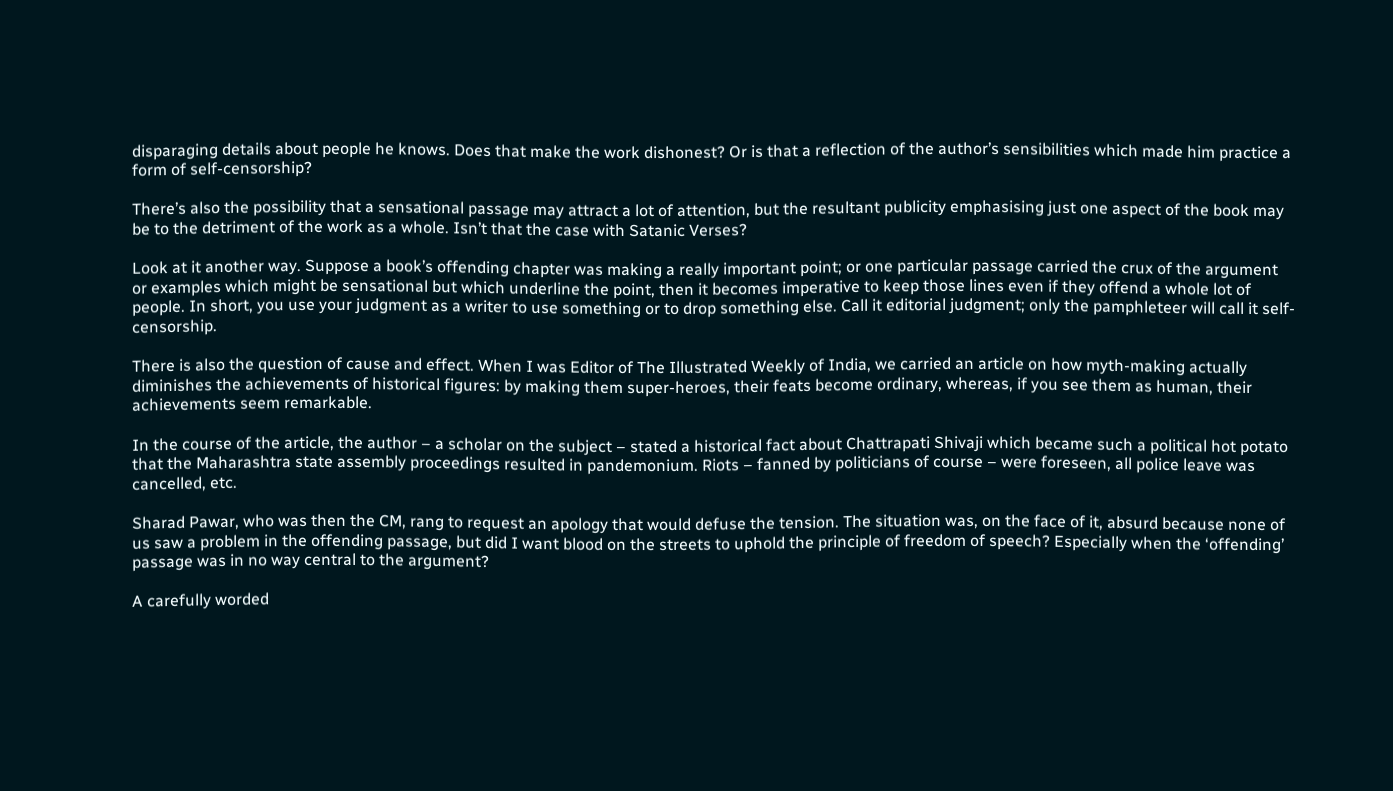disparaging details about people he knows. Does that make the work dishonest? Or is that a reflection of the author’s sensibilities which made him practice a form of self-censorship?

There’s also the possibility that a sensational passage may attract a lot of attention, but the resultant publicity emphasising just one aspect of the book may be to the detriment of the work as a whole. Isn’t that the case with Satanic Verses?

Look at it another way. Suppose a book’s offending chapter was making a really important point; or one particular passage carried the crux of the argument or examples which might be sensational but which underline the point, then it becomes imperative to keep those lines even if they offend a whole lot of people. In short, you use your judgment as a writer to use something or to drop something else. Call it editorial judgment; only the pamphleteer will call it self-censorship.

There is also the question of cause and effect. When I was Editor of The Illustrated Weekly of India, we carried an article on how myth-making actually diminishes the achievements of historical figures: by making them super-heroes, their feats become ordinary, whereas, if you see them as human, their achievements seem remarkable.

In the course of the article, the author – a scholar on the subject – stated a historical fact about Chattrapati Shivaji which became such a political hot potato that the Maharashtra state assembly proceedings resulted in pandemonium. Riots – fanned by politicians of course – were foreseen, all police leave was cancelled, etc.

Sharad Pawar, who was then the CM, rang to request an apology that would defuse the tension. The situation was, on the face of it, absurd because none of us saw a problem in the offending passage, but did I want blood on the streets to uphold the principle of freedom of speech? Especially when the ‘offending’ passage was in no way central to the argument?

A carefully worded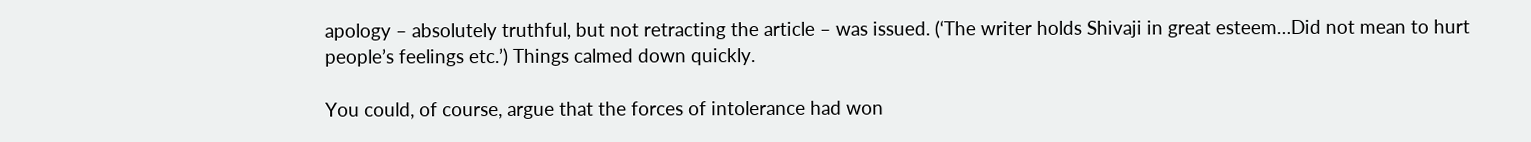apology – absolutely truthful, but not retracting the article – was issued. (‘The writer holds Shivaji in great esteem…Did not mean to hurt people’s feelings etc.’) Things calmed down quickly.

You could, of course, argue that the forces of intolerance had won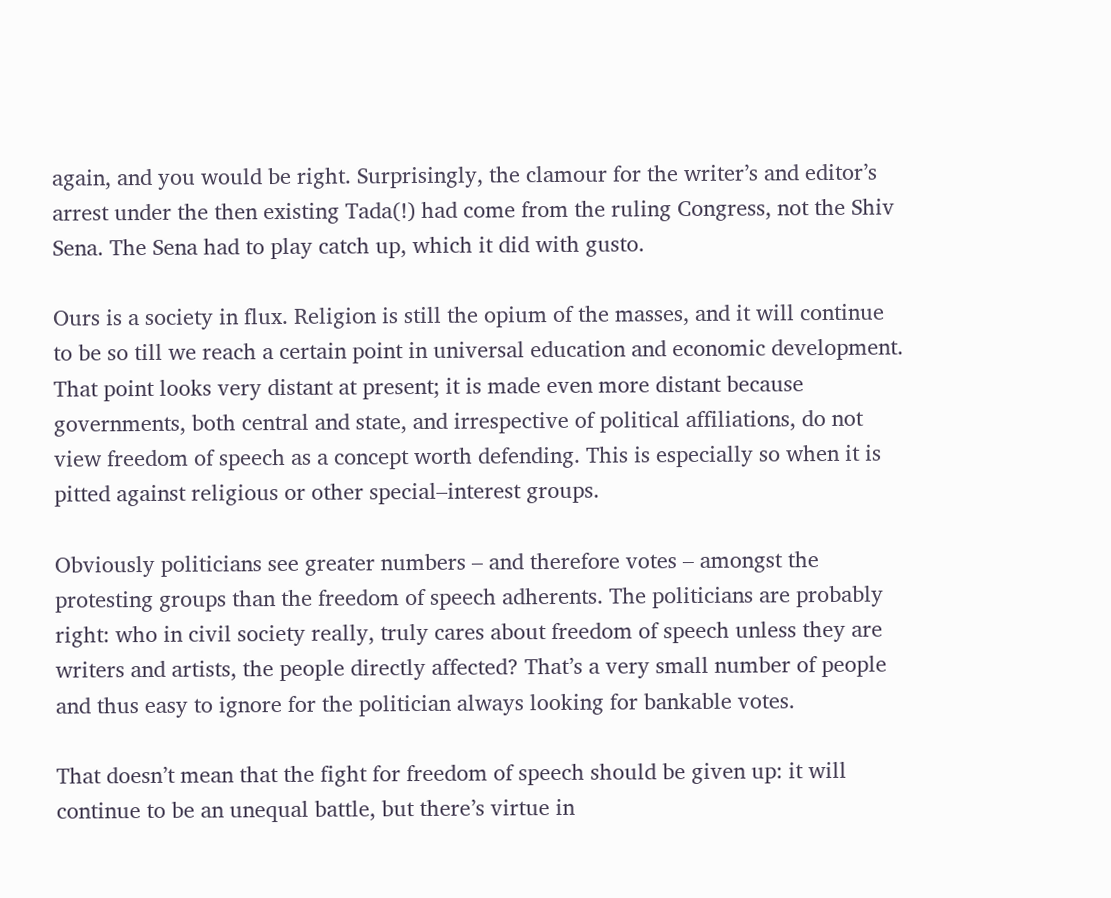again, and you would be right. Surprisingly, the clamour for the writer’s and editor’s arrest under the then existing Tada(!) had come from the ruling Congress, not the Shiv Sena. The Sena had to play catch up, which it did with gusto.

Ours is a society in flux. Religion is still the opium of the masses, and it will continue to be so till we reach a certain point in universal education and economic development. That point looks very distant at present; it is made even more distant because governments, both central and state, and irrespective of political affiliations, do not view freedom of speech as a concept worth defending. This is especially so when it is pitted against religious or other special–interest groups.

Obviously politicians see greater numbers – and therefore votes – amongst the protesting groups than the freedom of speech adherents. The politicians are probably right: who in civil society really, truly cares about freedom of speech unless they are writers and artists, the people directly affected? That’s a very small number of people and thus easy to ignore for the politician always looking for bankable votes.

That doesn’t mean that the fight for freedom of speech should be given up: it will continue to be an unequal battle, but there’s virtue in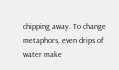chipping away. To change metaphors, even drips of water make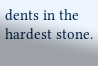dents in the hardest stone.